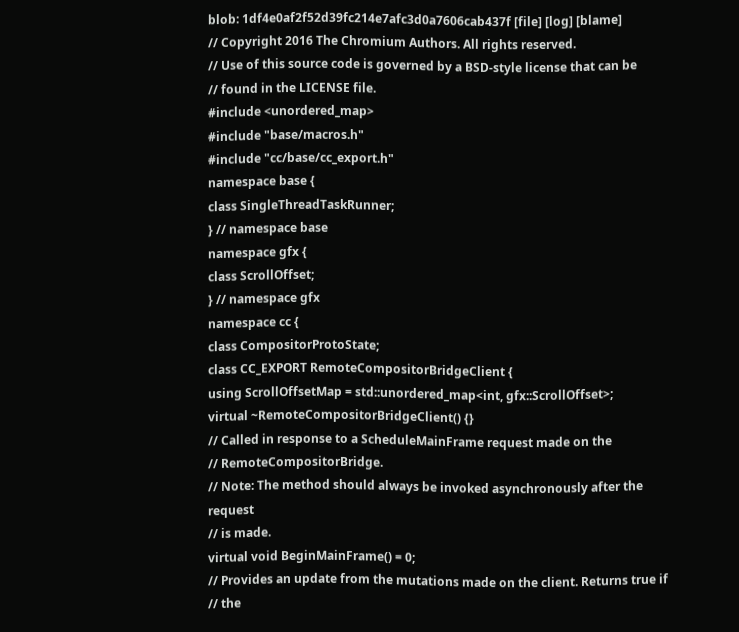blob: 1df4e0af2f52d39fc214e7afc3d0a7606cab437f [file] [log] [blame]
// Copyright 2016 The Chromium Authors. All rights reserved.
// Use of this source code is governed by a BSD-style license that can be
// found in the LICENSE file.
#include <unordered_map>
#include "base/macros.h"
#include "cc/base/cc_export.h"
namespace base {
class SingleThreadTaskRunner;
} // namespace base
namespace gfx {
class ScrollOffset;
} // namespace gfx
namespace cc {
class CompositorProtoState;
class CC_EXPORT RemoteCompositorBridgeClient {
using ScrollOffsetMap = std::unordered_map<int, gfx::ScrollOffset>;
virtual ~RemoteCompositorBridgeClient() {}
// Called in response to a ScheduleMainFrame request made on the
// RemoteCompositorBridge.
// Note: The method should always be invoked asynchronously after the request
// is made.
virtual void BeginMainFrame() = 0;
// Provides an update from the mutations made on the client. Returns true if
// the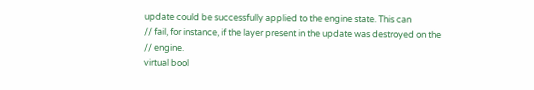update could be successfully applied to the engine state. This can
// fail, for instance, if the layer present in the update was destroyed on the
// engine.
virtual bool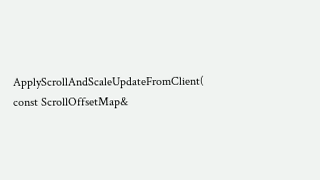ApplyScrollAndScaleUpdateFromClient(
const ScrollOffsetMap&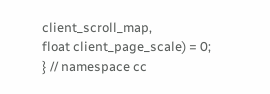client_scroll_map,
float client_page_scale) = 0;
} // namespace cc